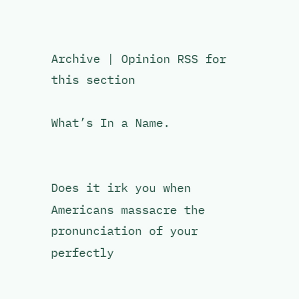Archive | Opinion RSS for this section

What’s In a Name.


Does it irk you when Americans massacre the pronunciation of your perfectly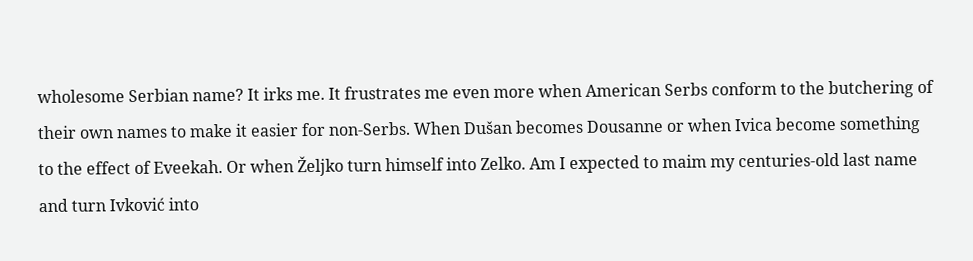wholesome Serbian name? It irks me. It frustrates me even more when American Serbs conform to the butchering of their own names to make it easier for non-Serbs. When Dušan becomes Dousanne or when Ivica become something to the effect of Eveekah. Or when Željko turn himself into Zelko. Am I expected to maim my centuries-old last name and turn Ivković into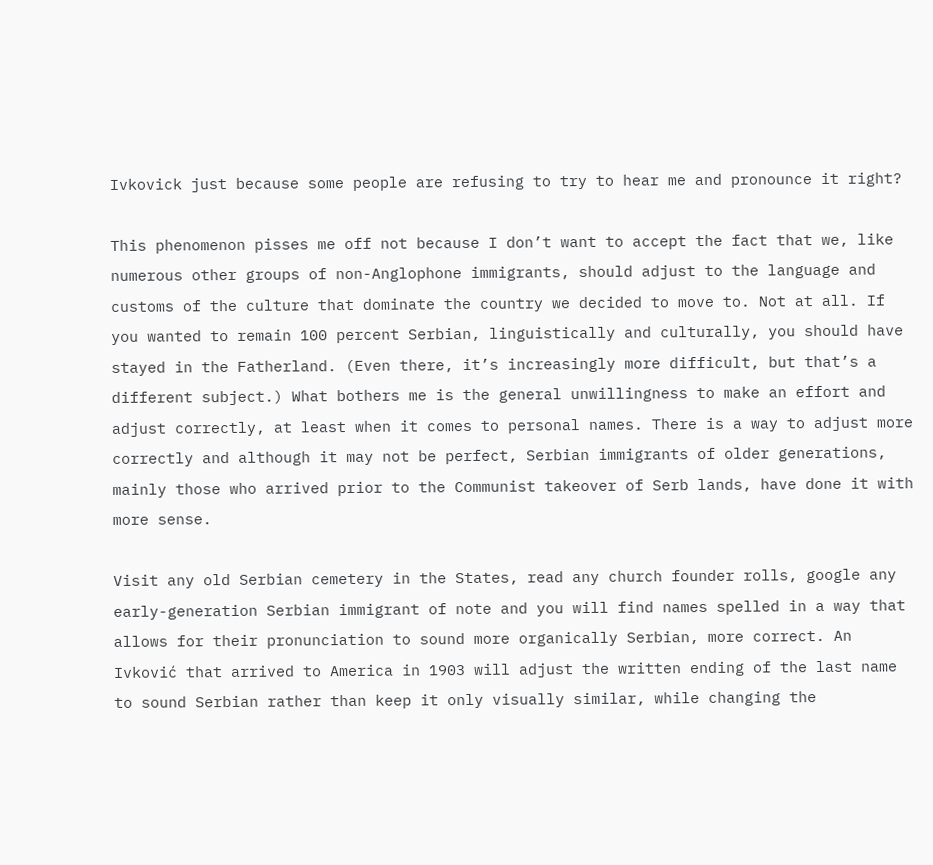Ivkovick just because some people are refusing to try to hear me and pronounce it right?

This phenomenon pisses me off not because I don’t want to accept the fact that we, like numerous other groups of non-Anglophone immigrants, should adjust to the language and customs of the culture that dominate the country we decided to move to. Not at all. If you wanted to remain 100 percent Serbian, linguistically and culturally, you should have stayed in the Fatherland. (Even there, it’s increasingly more difficult, but that’s a different subject.) What bothers me is the general unwillingness to make an effort and adjust correctly, at least when it comes to personal names. There is a way to adjust more correctly and although it may not be perfect, Serbian immigrants of older generations, mainly those who arrived prior to the Communist takeover of Serb lands, have done it with more sense.

Visit any old Serbian cemetery in the States, read any church founder rolls, google any early-generation Serbian immigrant of note and you will find names spelled in a way that allows for their pronunciation to sound more organically Serbian, more correct. An Ivković that arrived to America in 1903 will adjust the written ending of the last name to sound Serbian rather than keep it only visually similar, while changing the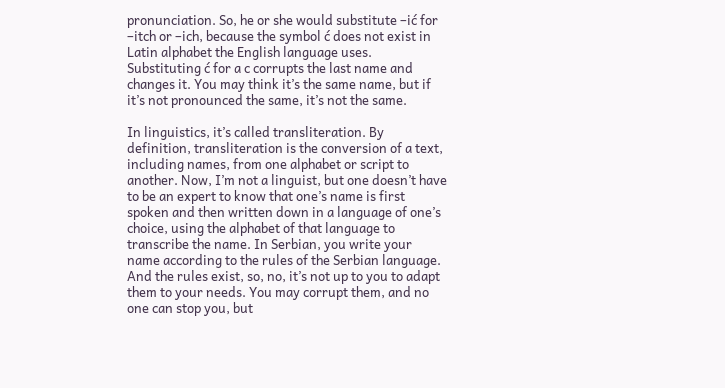pronunciation. So, he or she would substitute –ić for –itch or –ich, because the symbol ć does not exist in Latin alphabet the English language uses. Substituting ć for a c corrupts the last name and changes it. You may think it’s the same name, but if it’s not pronounced the same, it’s not the same.

In linguistics, it’s called transliteration. By definition, transliteration is the conversion of a text, including names, from one alphabet or script to another. Now, I’m not a linguist, but one doesn’t have to be an expert to know that one’s name is first spoken and then written down in a language of one’s choice, using the alphabet of that language to transcribe the name. In Serbian, you write your name according to the rules of the Serbian language. And the rules exist, so, no, it’s not up to you to adapt them to your needs. You may corrupt them, and no one can stop you, but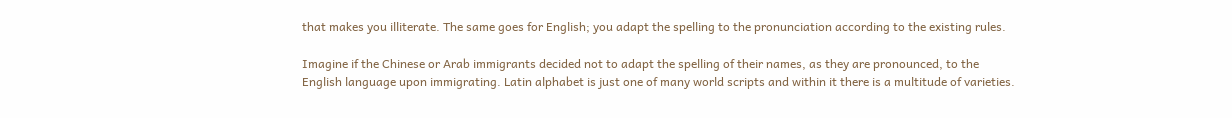that makes you illiterate. The same goes for English; you adapt the spelling to the pronunciation according to the existing rules.

Imagine if the Chinese or Arab immigrants decided not to adapt the spelling of their names, as they are pronounced, to the English language upon immigrating. Latin alphabet is just one of many world scripts and within it there is a multitude of varieties.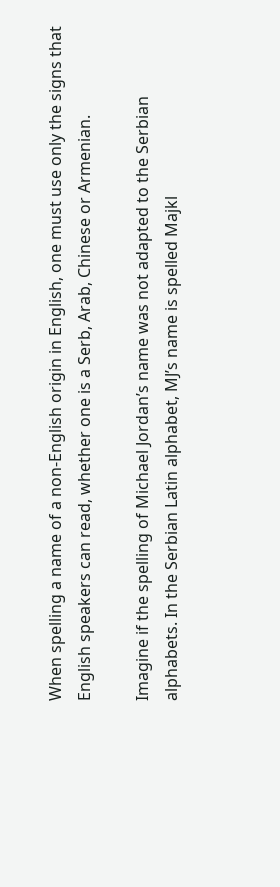When spelling a name of a non-English origin in English, one must use only the signs that English speakers can read, whether one is a Serb, Arab, Chinese or Armenian.

Imagine if the spelling of Michael Jordan’s name was not adapted to the Serbian alphabets. In the Serbian Latin alphabet, MJ’s name is spelled Majkl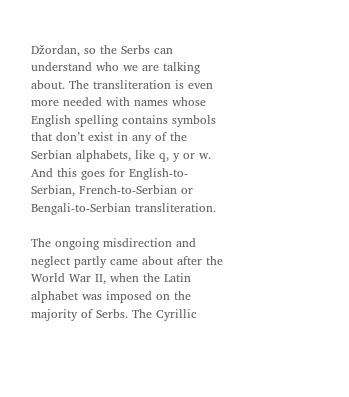Džordan, so the Serbs can understand who we are talking about. The transliteration is even more needed with names whose English spelling contains symbols that don’t exist in any of the Serbian alphabets, like q, y or w. And this goes for English-to-Serbian, French-to-Serbian or Bengali-to-Serbian transliteration.

The ongoing misdirection and neglect partly came about after the World War II, when the Latin alphabet was imposed on the majority of Serbs. The Cyrillic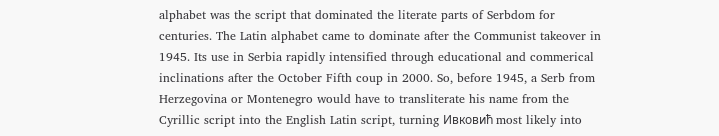alphabet was the script that dominated the literate parts of Serbdom for centuries. The Latin alphabet came to dominate after the Communist takeover in 1945. Its use in Serbia rapidly intensified through educational and commerical inclinations after the October Fifth coup in 2000. So, before 1945, a Serb from Herzegovina or Montenegro would have to transliterate his name from the Cyrillic script into the English Latin script, turning Ивковић most likely into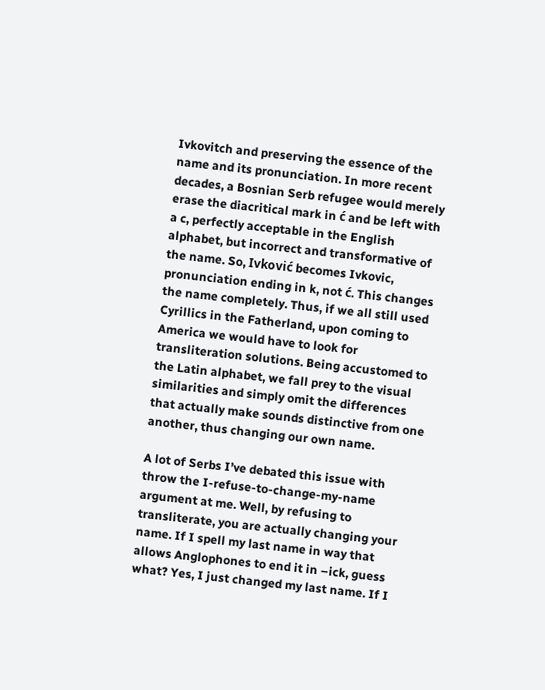Ivkovitch and preserving the essence of the name and its pronunciation. In more recent decades, a Bosnian Serb refugee would merely erase the diacritical mark in ć and be left with a c, perfectly acceptable in the English alphabet, but incorrect and transformative of the name. So, Ivković becomes Ivkovic, pronunciation ending in k, not ć. This changes the name completely. Thus, if we all still used Cyrillics in the Fatherland, upon coming to America we would have to look for transliteration solutions. Being accustomed to the Latin alphabet, we fall prey to the visual similarities and simply omit the differences that actually make sounds distinctive from one another, thus changing our own name.

A lot of Serbs I’ve debated this issue with throw the I-refuse-to-change-my-name argument at me. Well, by refusing to transliterate, you are actually changing your name. If I spell my last name in way that allows Anglophones to end it in –ick, guess  what? Yes, I just changed my last name. If I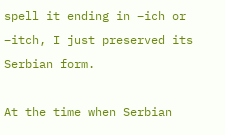spell it ending in –ich or –itch, I just preserved its Serbian form.

At the time when Serbian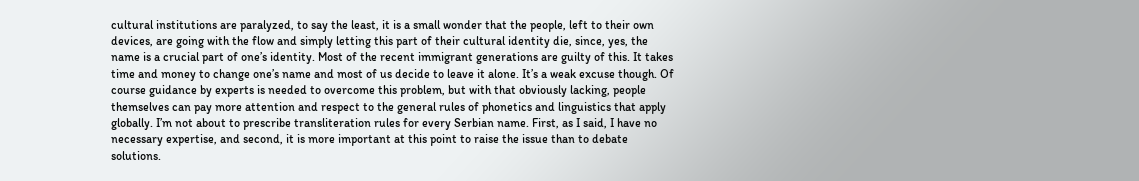cultural institutions are paralyzed, to say the least, it is a small wonder that the people, left to their own devices, are going with the flow and simply letting this part of their cultural identity die, since, yes, the name is a crucial part of one’s identity. Most of the recent immigrant generations are guilty of this. It takes time and money to change one’s name and most of us decide to leave it alone. It’s a weak excuse though. Of course guidance by experts is needed to overcome this problem, but with that obviously lacking, people themselves can pay more attention and respect to the general rules of phonetics and linguistics that apply globally. I’m not about to prescribe transliteration rules for every Serbian name. First, as I said, I have no necessary expertise, and second, it is more important at this point to raise the issue than to debate solutions.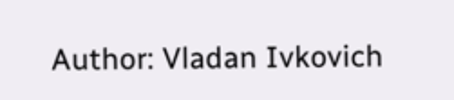Author: Vladan Ivkovich